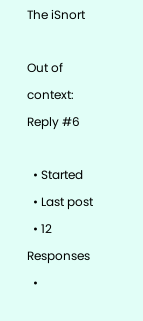The iSnort

Out of context: Reply #6

  • Started
  • Last post
  • 12 Responses
  •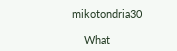mikotondria30

    What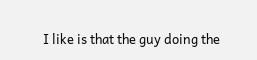I like is that the guy doing the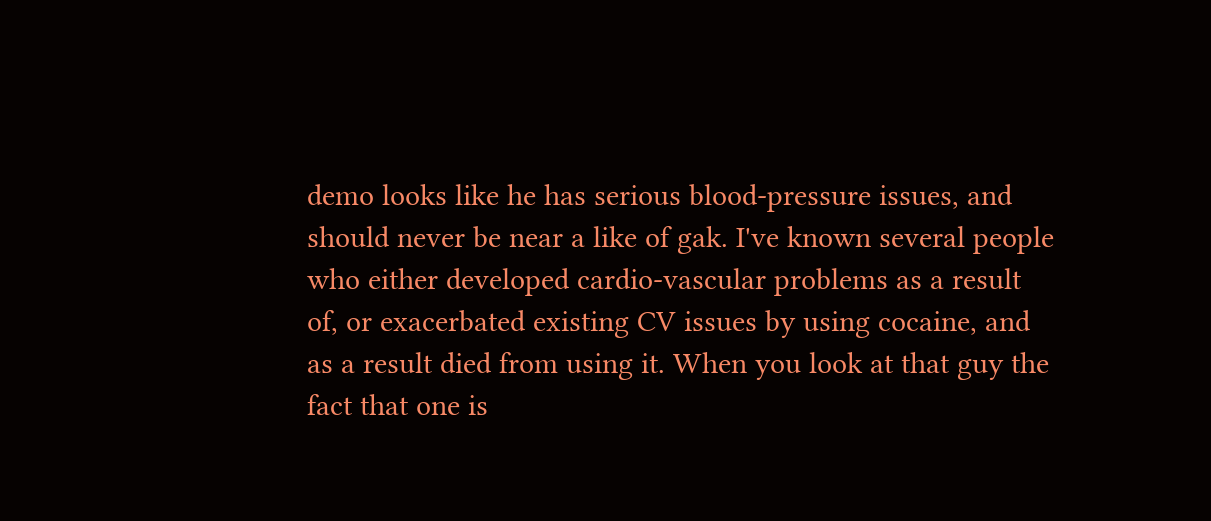demo looks like he has serious blood-pressure issues, and should never be near a like of gak. I've known several people who either developed cardio-vascular problems as a result of, or exacerbated existing CV issues by using cocaine, and as a result died from using it. When you look at that guy the fact that one is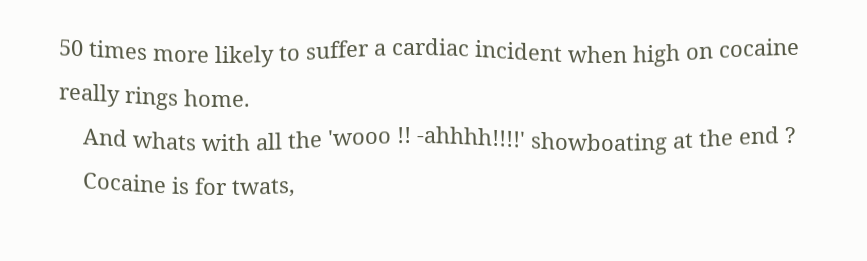50 times more likely to suffer a cardiac incident when high on cocaine really rings home.
    And whats with all the 'wooo !! -ahhhh!!!!' showboating at the end ?
    Cocaine is for twats,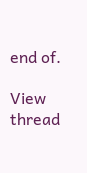end of.

View thread